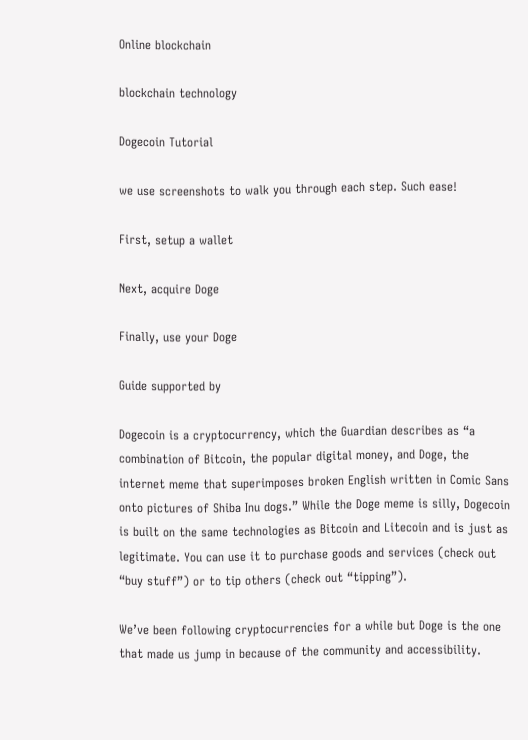Online blockchain

blockchain technology

Dogecoin Tutorial

we use screenshots to walk you through each step. Such ease!

First, setup a wallet

Next, acquire Doge

Finally, use your Doge

Guide supported by

Dogecoin is a cryptocurrency, which the Guardian describes as “a combination of Bitcoin, the popular digital money, and Doge, the internet meme that superimposes broken English written in Comic Sans onto pictures of Shiba Inu dogs.” While the Doge meme is silly, Dogecoin is built on the same technologies as Bitcoin and Litecoin and is just as legitimate. You can use it to purchase goods and services (check out “buy stuff”) or to tip others (check out “tipping”).

We’ve been following cryptocurrencies for a while but Doge is the one that made us jump in because of the community and accessibility.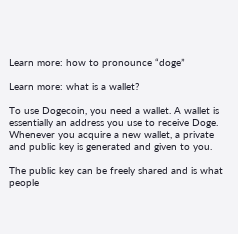Learn more: how to pronounce “doge”

Learn more: what is a wallet?

To use Dogecoin, you need a wallet. A wallet is essentially an address you use to receive Doge. Whenever you acquire a new wallet, a private and public key is generated and given to you.

The public key can be freely shared and is what people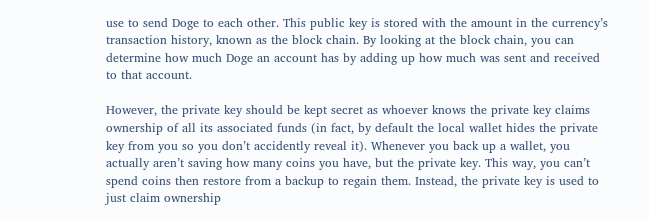use to send Doge to each other. This public key is stored with the amount in the currency’s transaction history, known as the block chain. By looking at the block chain, you can determine how much Doge an account has by adding up how much was sent and received to that account.

However, the private key should be kept secret as whoever knows the private key claims ownership of all its associated funds (in fact, by default the local wallet hides the private key from you so you don’t accidently reveal it). Whenever you back up a wallet, you actually aren’t saving how many coins you have, but the private key. This way, you can’t spend coins then restore from a backup to regain them. Instead, the private key is used to just claim ownership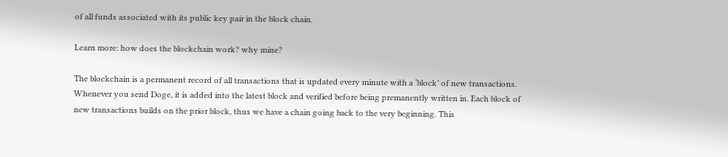of all funds associated with its public key pair in the block chain.

Learn more: how does the blockchain work? why mine?

The blockchain is a permanent record of all transactions that is updated every minute with a ‘block’ of new transactions. Whenever you send Doge, it is added into the latest block and verified before being premanently written in. Each block of new transactions builds on the prior block, thus we have a chain going back to the very beginning. This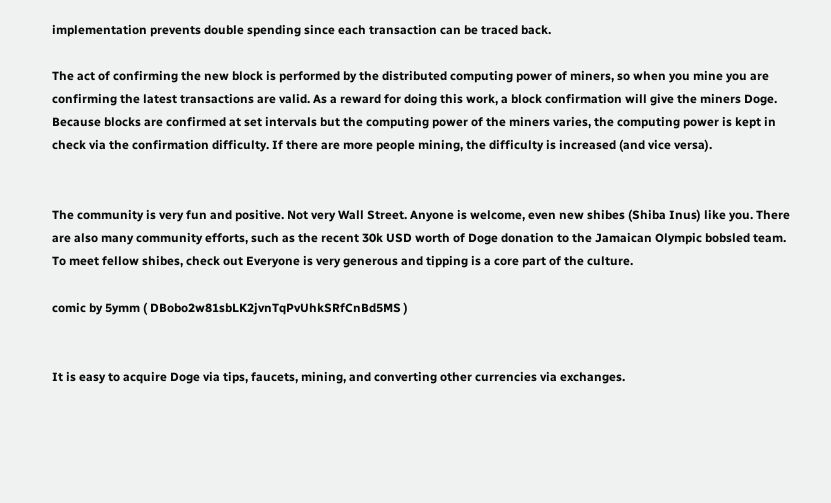implementation prevents double spending since each transaction can be traced back.

The act of confirming the new block is performed by the distributed computing power of miners, so when you mine you are confirming the latest transactions are valid. As a reward for doing this work, a block confirmation will give the miners Doge. Because blocks are confirmed at set intervals but the computing power of the miners varies, the computing power is kept in check via the confirmation difficulty. If there are more people mining, the difficulty is increased (and vice versa).


The community is very fun and positive. Not very Wall Street. Anyone is welcome, even new shibes (Shiba Inus) like you. There are also many community efforts, such as the recent 30k USD worth of Doge donation to the Jamaican Olympic bobsled team. To meet fellow shibes, check out Everyone is very generous and tipping is a core part of the culture.

comic by 5ymm ( DBobo2w81sbLK2jvnTqPvUhkSRfCnBd5MS )


It is easy to acquire Doge via tips, faucets, mining, and converting other currencies via exchanges.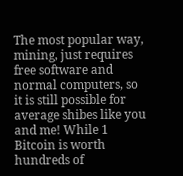The most popular way, mining, just requires free software and normal computers, so it is still possible for average shibes like you and me! While 1 Bitcoin is worth hundreds of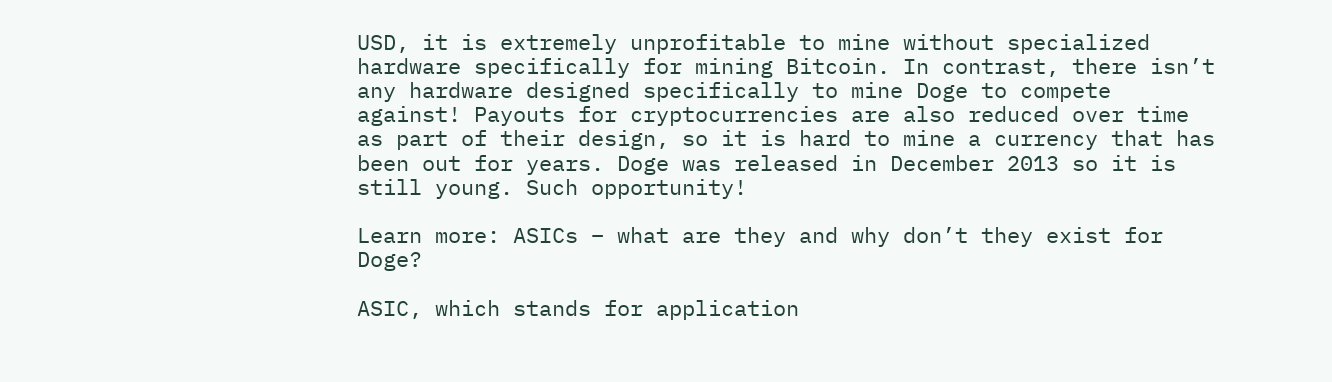USD, it is extremely unprofitable to mine without specialized hardware specifically for mining Bitcoin. In contrast, there isn’t any hardware designed specifically to mine Doge to compete against! Payouts for cryptocurrencies are also reduced over time as part of their design, so it is hard to mine a currency that has been out for years. Doge was released in December 2013 so it is still young. Such opportunity!

Learn more: ASICs – what are they and why don’t they exist for Doge?

ASIC, which stands for application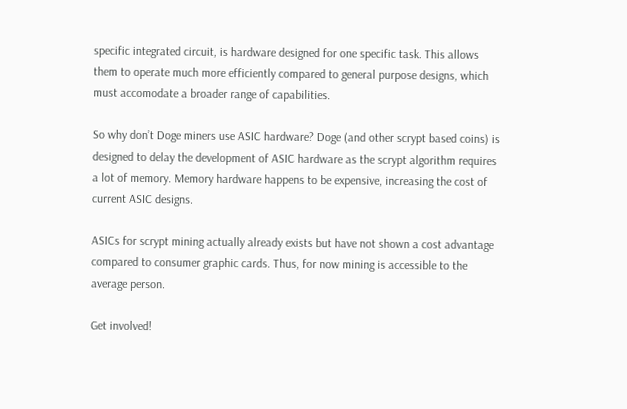specific integrated circuit, is hardware designed for one specific task. This allows them to operate much more efficiently compared to general purpose designs, which must accomodate a broader range of capabilities.

So why don’t Doge miners use ASIC hardware? Doge (and other scrypt based coins) is designed to delay the development of ASIC hardware as the scrypt algorithm requires a lot of memory. Memory hardware happens to be expensive, increasing the cost of current ASIC designs.

ASICs for scrypt mining actually already exists but have not shown a cost advantage compared to consumer graphic cards. Thus, for now mining is accessible to the average person.

Get involved!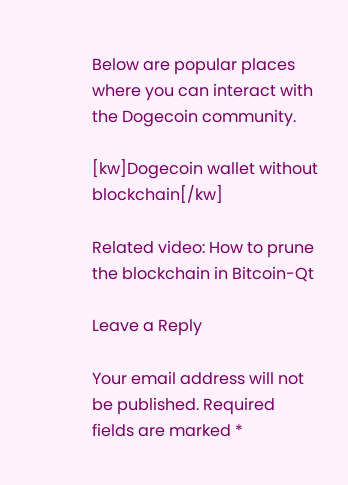Below are popular places where you can interact with the Dogecoin community.

[kw]Dogecoin wallet without blockchain[/kw]

Related video: How to prune the blockchain in Bitcoin-Qt

Leave a Reply

Your email address will not be published. Required fields are marked *